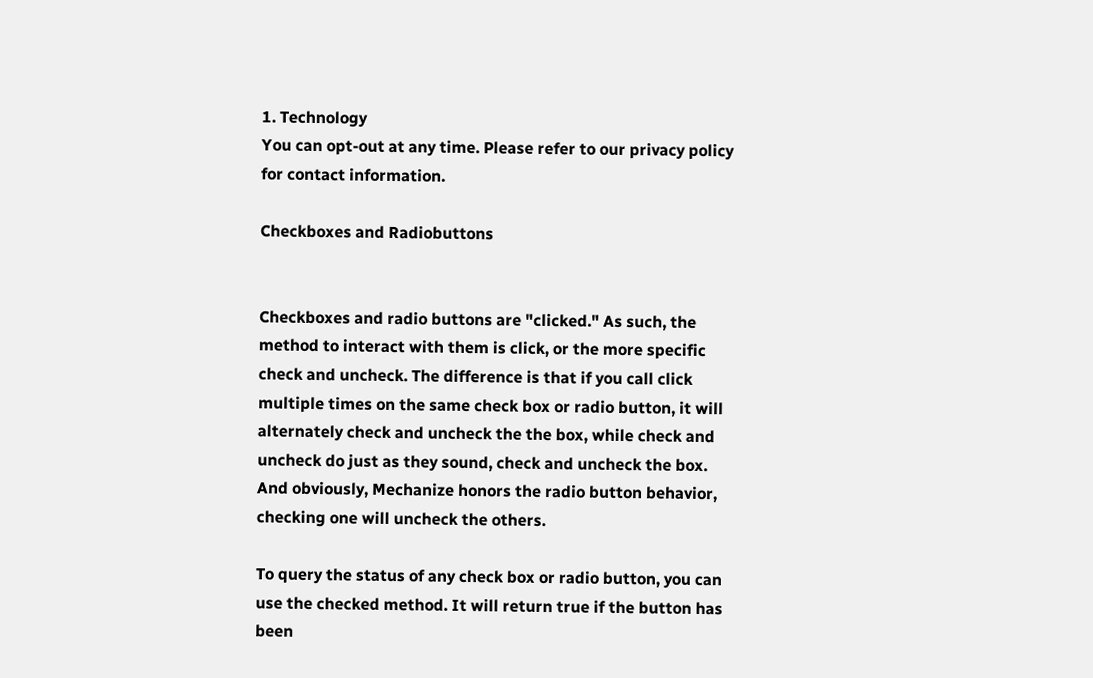1. Technology
You can opt-out at any time. Please refer to our privacy policy for contact information.

Checkboxes and Radiobuttons


Checkboxes and radio buttons are "clicked." As such, the method to interact with them is click, or the more specific check and uncheck. The difference is that if you call click multiple times on the same check box or radio button, it will alternately check and uncheck the the box, while check and uncheck do just as they sound, check and uncheck the box. And obviously, Mechanize honors the radio button behavior, checking one will uncheck the others.

To query the status of any check box or radio button, you can use the checked method. It will return true if the button has been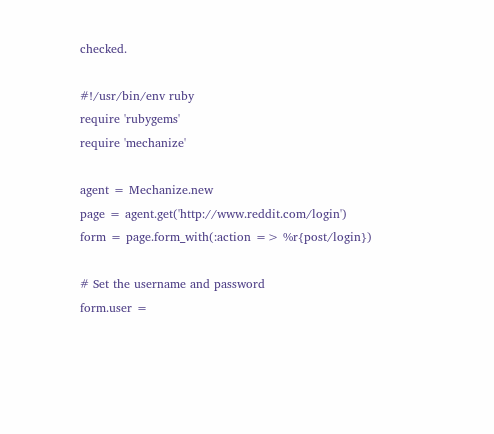checked.

#!/usr/bin/env ruby
require 'rubygems'
require 'mechanize'

agent = Mechanize.new
page = agent.get('http://www.reddit.com/login')
form = page.form_with(:action => %r{post/login})

# Set the username and password
form.user =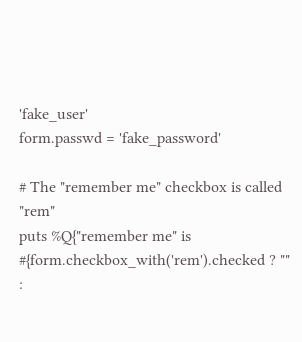'fake_user'
form.passwd = 'fake_password'

# The "remember me" checkbox is called "rem"
puts %Q{"remember me" is #{form.checkbox_with('rem').checked ? "" :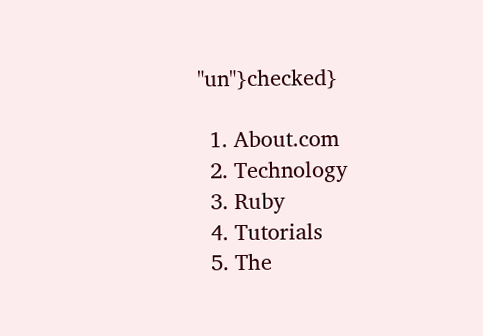"un"}checked}

  1. About.com
  2. Technology
  3. Ruby
  4. Tutorials
  5. The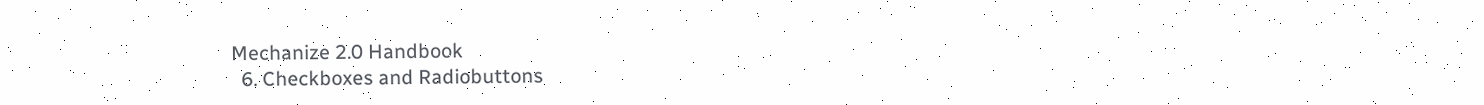Mechanize 2.0 Handbook
  6. Checkboxes and Radiobuttons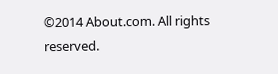©2014 About.com. All rights reserved.